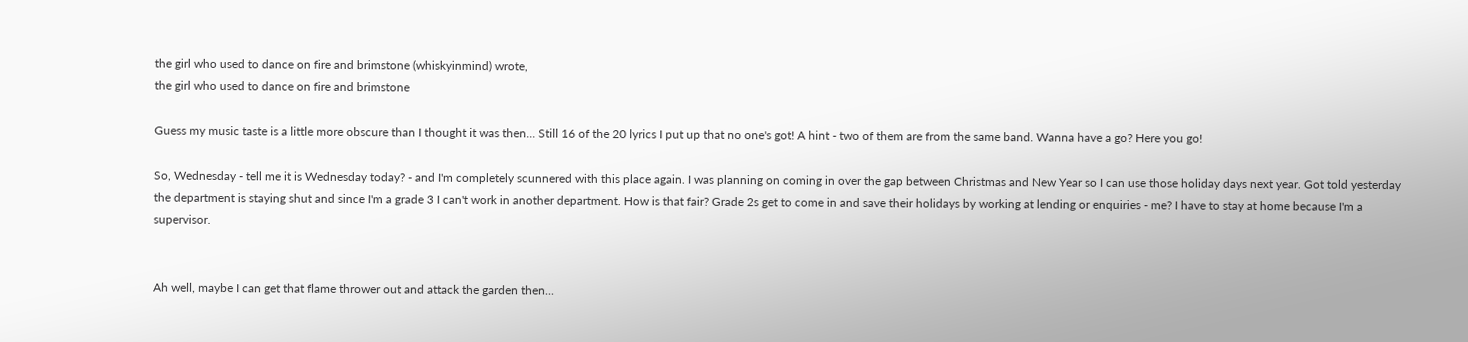the girl who used to dance on fire and brimstone (whiskyinmind) wrote,
the girl who used to dance on fire and brimstone

Guess my music taste is a little more obscure than I thought it was then... Still 16 of the 20 lyrics I put up that no one's got! A hint - two of them are from the same band. Wanna have a go? Here you go!

So, Wednesday - tell me it is Wednesday today? - and I'm completely scunnered with this place again. I was planning on coming in over the gap between Christmas and New Year so I can use those holiday days next year. Got told yesterday the department is staying shut and since I'm a grade 3 I can't work in another department. How is that fair? Grade 2s get to come in and save their holidays by working at lending or enquiries - me? I have to stay at home because I'm a supervisor.


Ah well, maybe I can get that flame thrower out and attack the garden then...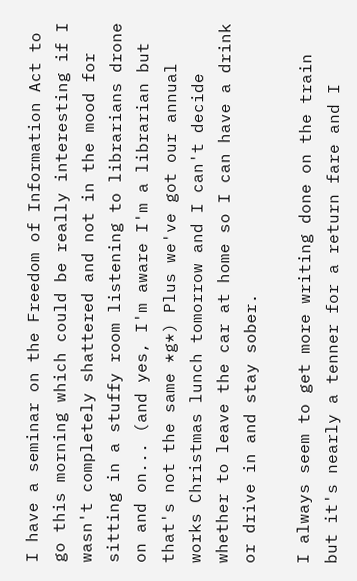I have a seminar on the Freedom of Information Act to go this morning which could be really interesting if I wasn't completely shattered and not in the mood for sitting in a stuffy room listening to librarians drone on and on... (and yes, I'm aware I'm a librarian but that's not the same *g*) Plus we've got our annual works Christmas lunch tomorrow and I can't decide whether to leave the car at home so I can have a drink or drive in and stay sober.

I always seem to get more writing done on the train but it's nearly a tenner for a return fare and I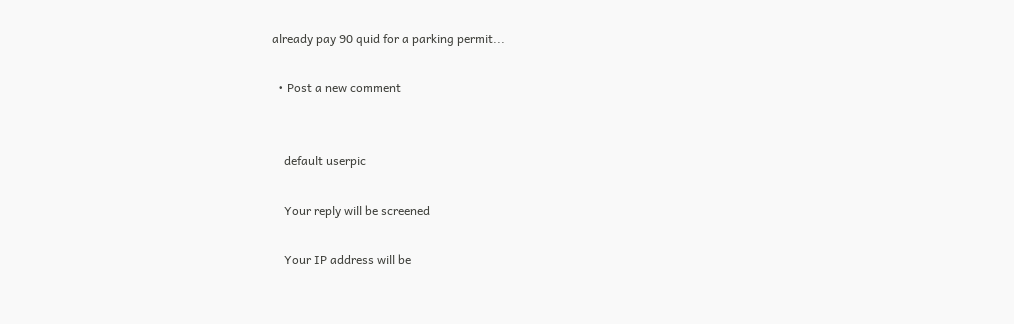already pay 90 quid for a parking permit...

  • Post a new comment


    default userpic

    Your reply will be screened

    Your IP address will be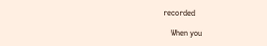recorded

    When you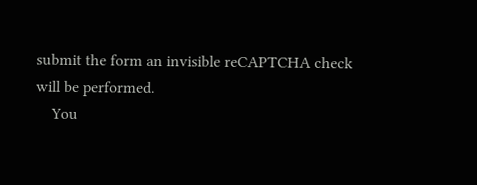submit the form an invisible reCAPTCHA check will be performed.
    You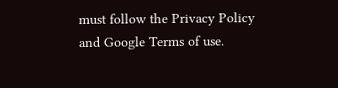must follow the Privacy Policy and Google Terms of use.